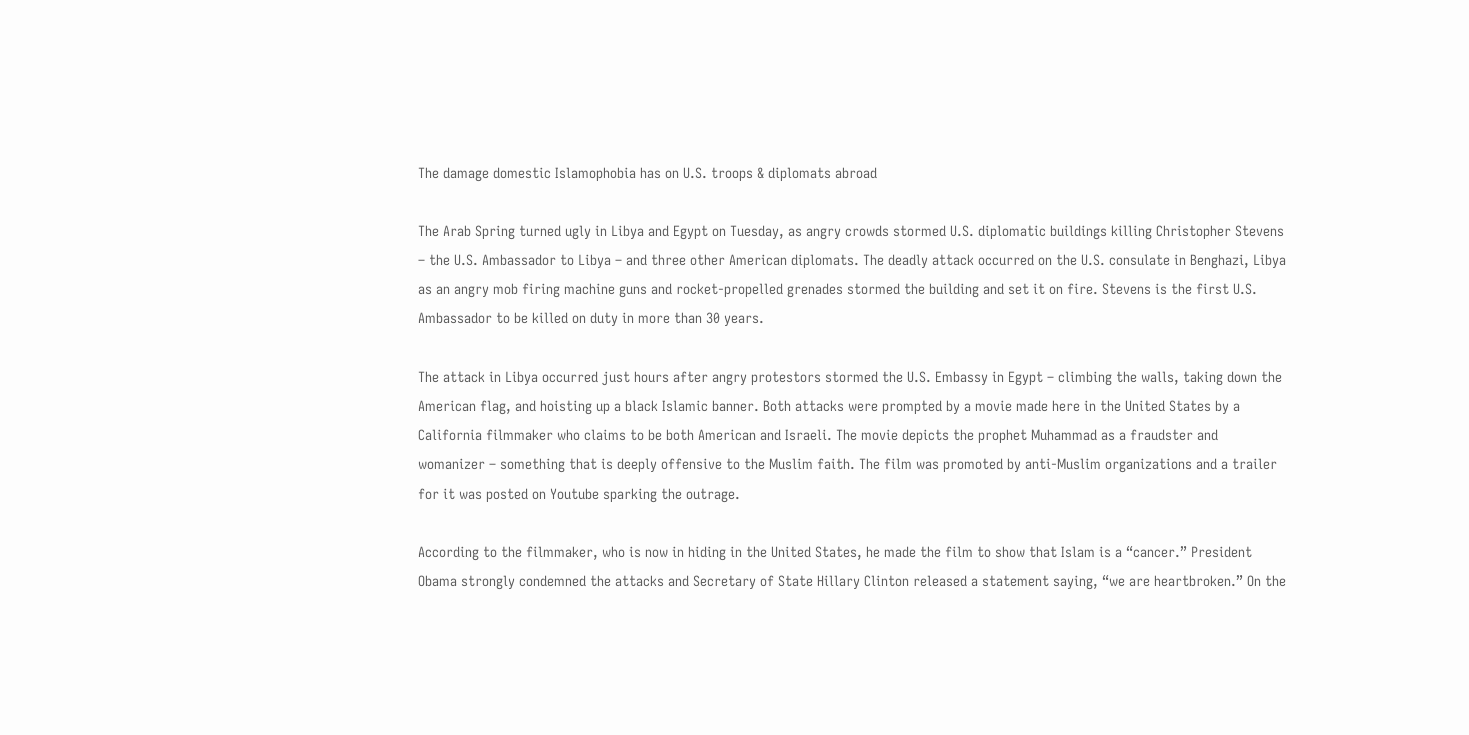The damage domestic Islamophobia has on U.S. troops & diplomats abroad

The Arab Spring turned ugly in Libya and Egypt on Tuesday, as angry crowds stormed U.S. diplomatic buildings killing Christopher Stevens – the U.S. Ambassador to Libya – and three other American diplomats. The deadly attack occurred on the U.S. consulate in Benghazi, Libya as an angry mob firing machine guns and rocket-propelled grenades stormed the building and set it on fire. Stevens is the first U.S. Ambassador to be killed on duty in more than 30 years.

The attack in Libya occurred just hours after angry protestors stormed the U.S. Embassy in Egypt – climbing the walls, taking down the American flag, and hoisting up a black Islamic banner. Both attacks were prompted by a movie made here in the United States by a California filmmaker who claims to be both American and Israeli. The movie depicts the prophet Muhammad as a fraudster and womanizer – something that is deeply offensive to the Muslim faith. The film was promoted by anti-Muslim organizations and a trailer for it was posted on Youtube sparking the outrage.

According to the filmmaker, who is now in hiding in the United States, he made the film to show that Islam is a “cancer.” President Obama strongly condemned the attacks and Secretary of State Hillary Clinton released a statement saying, “we are heartbroken.” On the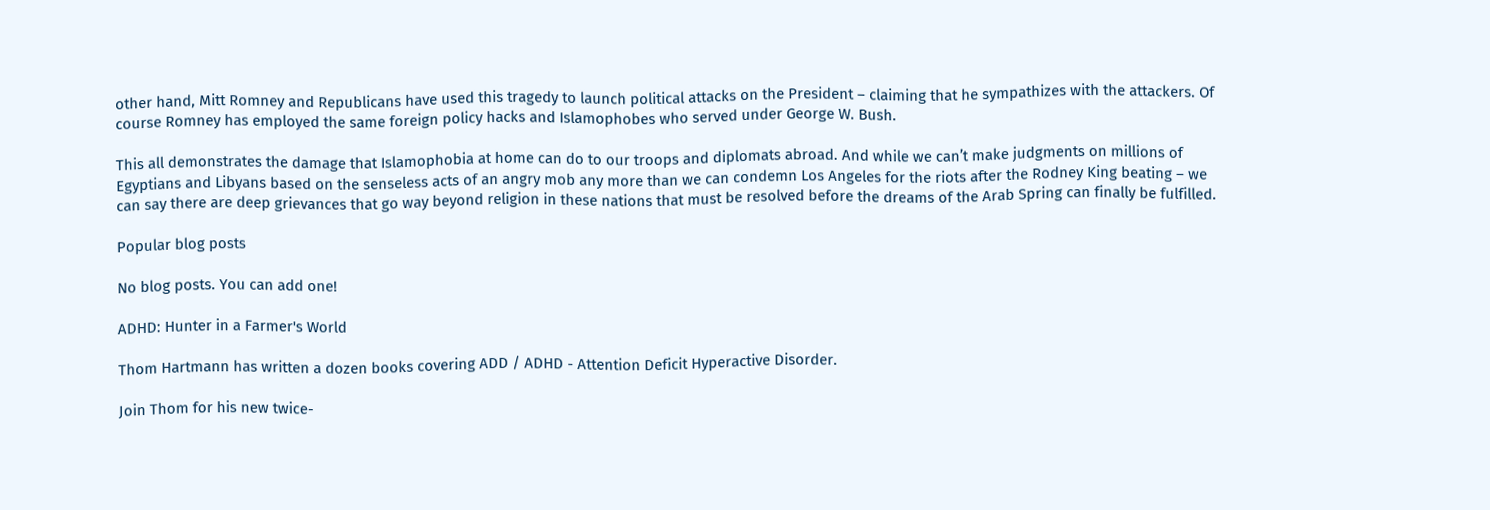other hand, Mitt Romney and Republicans have used this tragedy to launch political attacks on the President – claiming that he sympathizes with the attackers. Of course Romney has employed the same foreign policy hacks and Islamophobes who served under George W. Bush.

This all demonstrates the damage that Islamophobia at home can do to our troops and diplomats abroad. And while we can’t make judgments on millions of Egyptians and Libyans based on the senseless acts of an angry mob any more than we can condemn Los Angeles for the riots after the Rodney King beating – we can say there are deep grievances that go way beyond religion in these nations that must be resolved before the dreams of the Arab Spring can finally be fulfilled.

Popular blog posts

No blog posts. You can add one!

ADHD: Hunter in a Farmer's World

Thom Hartmann has written a dozen books covering ADD / ADHD - Attention Deficit Hyperactive Disorder.

Join Thom for his new twice-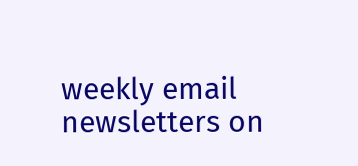weekly email newsletters on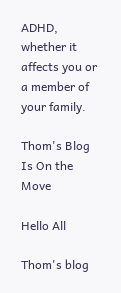ADHD, whether it affects you or a member of your family.

Thom's Blog Is On the Move

Hello All

Thom's blog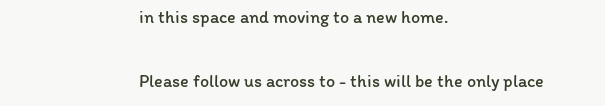in this space and moving to a new home.

Please follow us across to - this will be the only place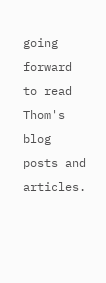going forward to read Thom's blog posts and articles.